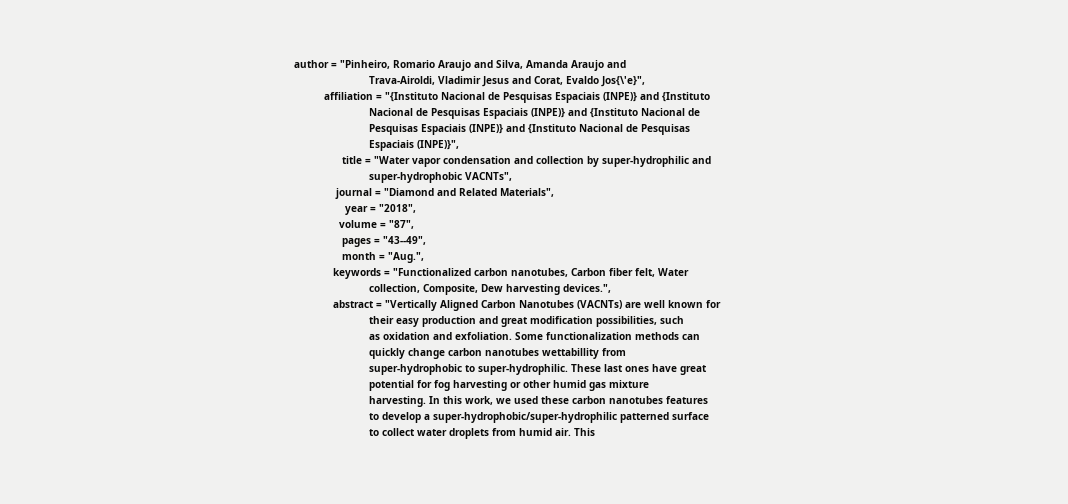author = "Pinheiro, Romario Araujo and Silva, Amanda Araujo and
                         Trava-Airoldi, Vladimir Jesus and Corat, Evaldo Jos{\'e}",
          affiliation = "{Instituto Nacional de Pesquisas Espaciais (INPE)} and {Instituto
                         Nacional de Pesquisas Espaciais (INPE)} and {Instituto Nacional de
                         Pesquisas Espaciais (INPE)} and {Instituto Nacional de Pesquisas
                         Espaciais (INPE)}",
                title = "Water vapor condensation and collection by super-hydrophilic and
                         super-hydrophobic VACNTs",
              journal = "Diamond and Related Materials",
                 year = "2018",
               volume = "87",
                pages = "43--49",
                month = "Aug.",
             keywords = "Functionalized carbon nanotubes, Carbon fiber felt, Water
                         collection, Composite, Dew harvesting devices.",
             abstract = "Vertically Aligned Carbon Nanotubes (VACNTs) are well known for
                         their easy production and great modification possibilities, such
                         as oxidation and exfoliation. Some functionalization methods can
                         quickly change carbon nanotubes wettabillity from
                         super-hydrophobic to super-hydrophilic. These last ones have great
                         potential for fog harvesting or other humid gas mixture
                         harvesting. In this work, we used these carbon nanotubes features
                         to develop a super-hydrophobic/super-hydrophilic patterned surface
                         to collect water droplets from humid air. This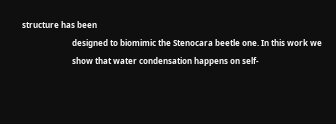structure has been
                         designed to biomimic the Stenocara beetle one. In this work we
                         show that water condensation happens on self-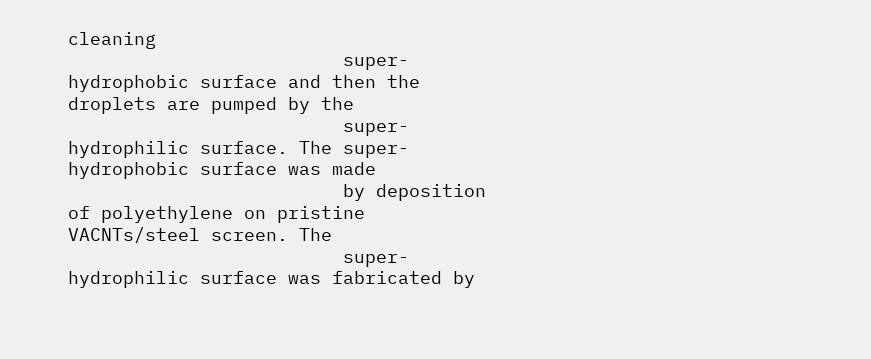cleaning
                         super-hydrophobic surface and then the droplets are pumped by the
                         super-hydrophilic surface. The super-hydrophobic surface was made
                         by deposition of polyethylene on pristine VACNTs/steel screen. The
                         super-hydrophilic surface was fabricated by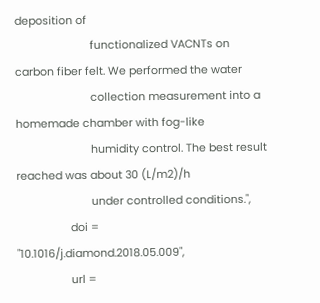deposition of
                         functionalized VACNTs on carbon fiber felt. We performed the water
                         collection measurement into a homemade chamber with fog-like
                         humidity control. The best result reached was about 30 (L/m2)/h
                         under controlled conditions.",
                  doi = "10.1016/j.diamond.2018.05.009",
                  url =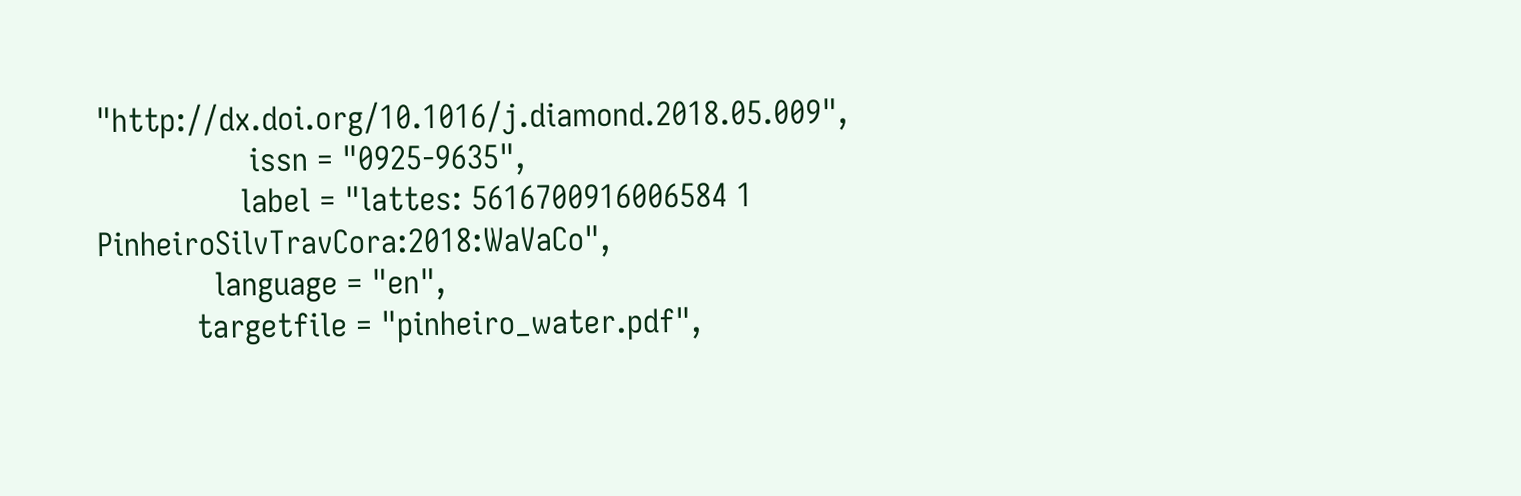"http://dx.doi.org/10.1016/j.diamond.2018.05.009",
                 issn = "0925-9635",
                label = "lattes: 5616700916006584 1 PinheiroSilvTravCora:2018:WaVaCo",
             language = "en",
           targetfile = "pinheiro_water.pdf",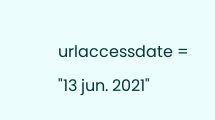urlaccessdate = "13 jun. 2021"